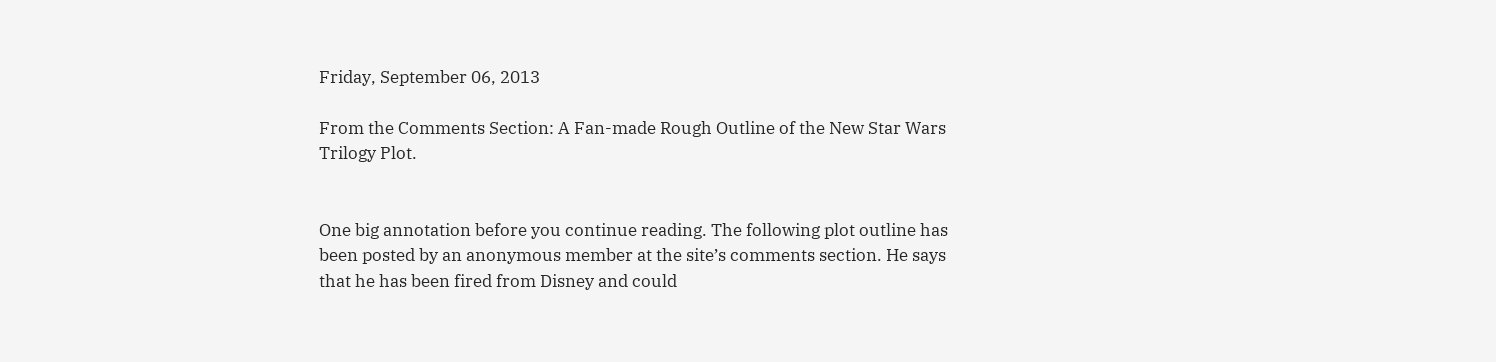Friday, September 06, 2013

From the Comments Section: A Fan-made Rough Outline of the New Star Wars Trilogy Plot.


One big annotation before you continue reading. The following plot outline has been posted by an anonymous member at the site’s comments section. He says that he has been fired from Disney and could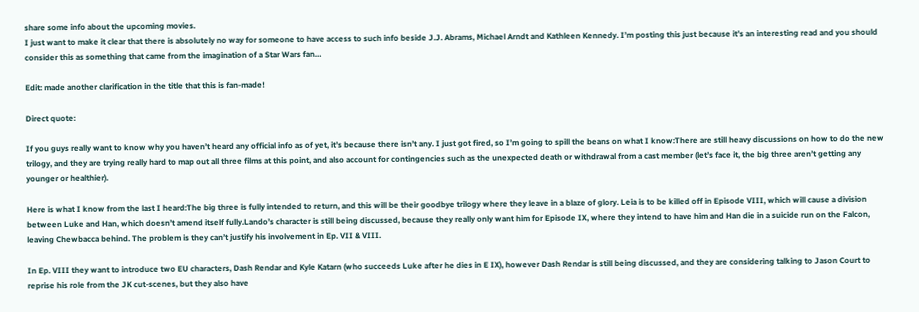share some info about the upcoming movies.
I just want to make it clear that there is absolutely no way for someone to have access to such info beside J.J. Abrams, Michael Arndt and Kathleen Kennedy. I’m posting this just because it’s an interesting read and you should consider this as something that came from the imagination of a Star Wars fan…

Edit: made another clarification in the title that this is fan-made!

Direct quote:

If you guys really want to know why you haven’t heard any official info as of yet, it’s because there isn’t any. I just got fired, so I’m going to spill the beans on what I know:There are still heavy discussions on how to do the new trilogy, and they are trying really hard to map out all three films at this point, and also account for contingencies such as the unexpected death or withdrawal from a cast member (let’s face it, the big three aren’t getting any younger or healthier).

Here is what I know from the last I heard:The big three is fully intended to return, and this will be their goodbye trilogy where they leave in a blaze of glory. Leia is to be killed off in Episode VIII, which will cause a division between Luke and Han, which doesn’t amend itself fully.Lando’s character is still being discussed, because they really only want him for Episode IX, where they intend to have him and Han die in a suicide run on the Falcon, leaving Chewbacca behind. The problem is they can’t justify his involvement in Ep. VII & VIII.

In Ep. VIII they want to introduce two EU characters, Dash Rendar and Kyle Katarn (who succeeds Luke after he dies in E IX), however Dash Rendar is still being discussed, and they are considering talking to Jason Court to reprise his role from the JK cut-scenes, but they also have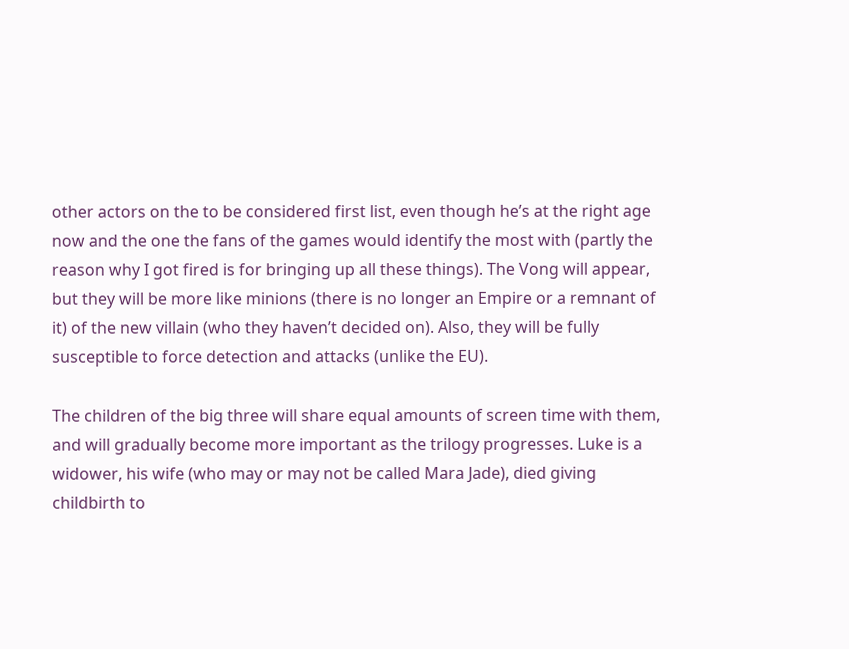other actors on the to be considered first list, even though he’s at the right age now and the one the fans of the games would identify the most with (partly the reason why I got fired is for bringing up all these things). The Vong will appear, but they will be more like minions (there is no longer an Empire or a remnant of it) of the new villain (who they haven’t decided on). Also, they will be fully susceptible to force detection and attacks (unlike the EU).

The children of the big three will share equal amounts of screen time with them, and will gradually become more important as the trilogy progresses. Luke is a widower, his wife (who may or may not be called Mara Jade), died giving childbirth to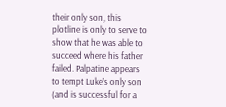their only son, this plotline is only to serve to show that he was able to succeed where his father failed. Palpatine appears to tempt Luke’s only son (and is successful for a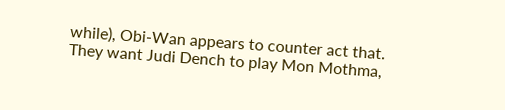while), Obi-Wan appears to counter act that. They want Judi Dench to play Mon Mothma,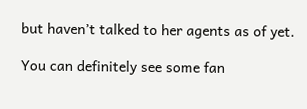but haven’t talked to her agents as of yet.

You can definitely see some fan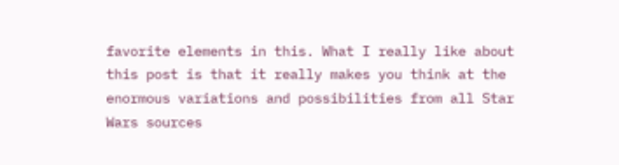favorite elements in this. What I really like about this post is that it really makes you think at the enormous variations and possibilities from all Star Wars sources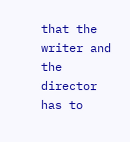that the writer and the director has to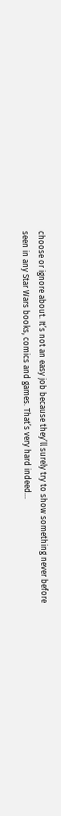choose or ignore about. It’s not an easy job because they’ll surely try to show something never before seen in any Star Wars books, comics and games. That’s very hard indeed…